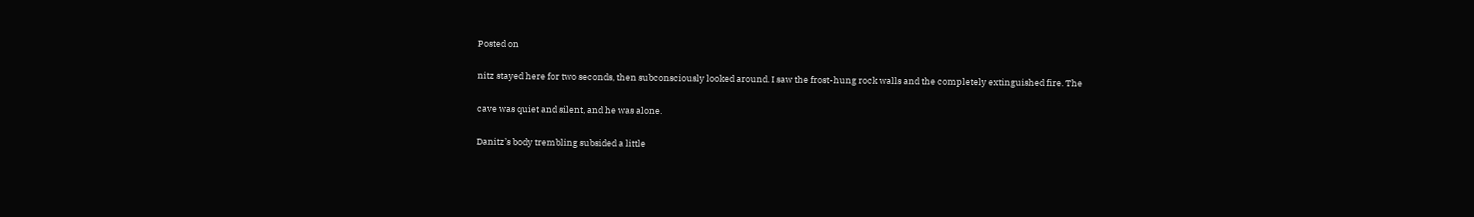Posted on

nitz stayed here for two seconds, then subconsciously looked around. I saw the frost-hung rock walls and the completely extinguished fire. The

cave was quiet and silent, and he was alone.

Danitz’s body trembling subsided a little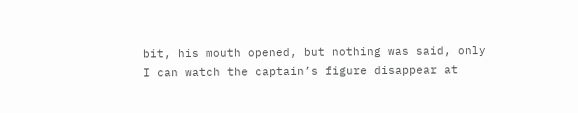bit, his mouth opened, but nothing was said, only I can watch the captain’s figure disappear at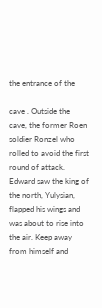the entrance of the

cave . Outside the cave, the former Roen soldier Ronzel who rolled to avoid the first round of attack. Edward saw the king of the north, Yulysian, flapped his wings and was about to rise into the air. Keep away from himself and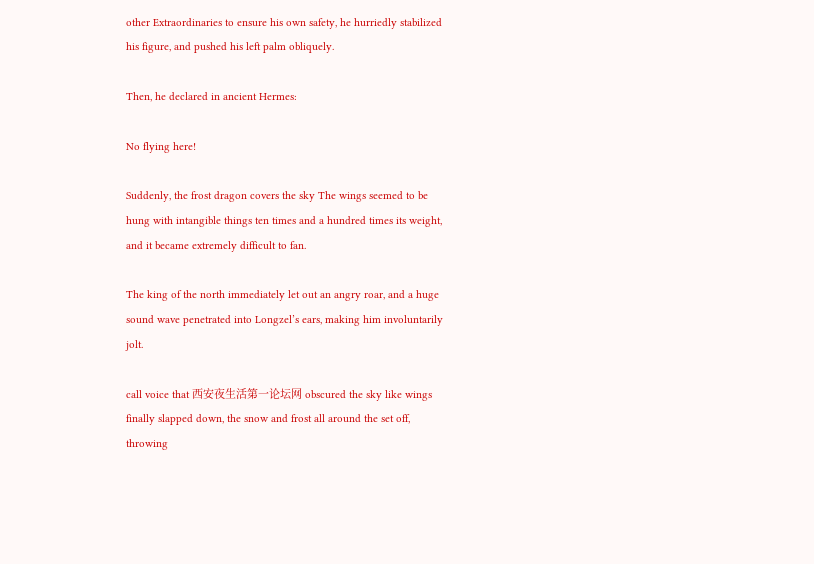other Extraordinaries to ensure his own safety, he hurriedly stabilized his figure, and pushed his left palm obliquely.

Then, he declared in ancient Hermes:

No flying here!

Suddenly, the frost dragon covers the sky The wings seemed to be hung with intangible things ten times and a hundred times its weight, and it became extremely difficult to fan.

The king of the north immediately let out an angry roar, and a huge sound wave penetrated into Longzel’s ears, making him involuntarily jolt.

call voice that 西安夜生活第一论坛网 obscured the sky like wings finally slapped down, the snow and frost all around the set off, throwing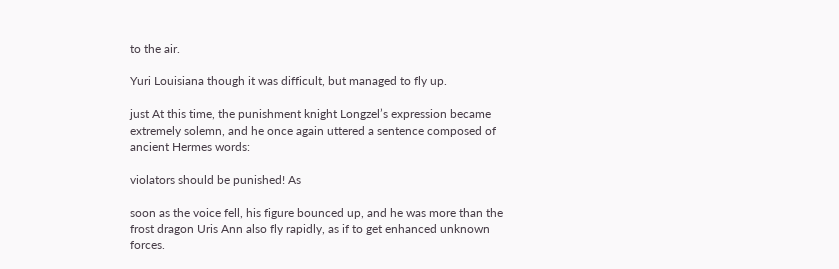to the air.

Yuri Louisiana though it was difficult, but managed to fly up.

just At this time, the punishment knight Longzel’s expression became extremely solemn, and he once again uttered a sentence composed of ancient Hermes words:

violators should be punished! As

soon as the voice fell, his figure bounced up, and he was more than the frost dragon Uris Ann also fly rapidly, as if to get enhanced unknown forces.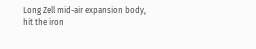Long Zell mid-air expansion body, hit the iron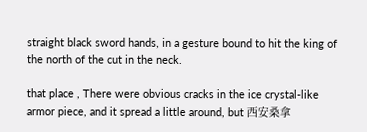straight black sword hands, in a gesture bound to hit the king of the north of the cut in the neck.

that place , There were obvious cracks in the ice crystal-like armor piece, and it spread a little around, but 西安桑拿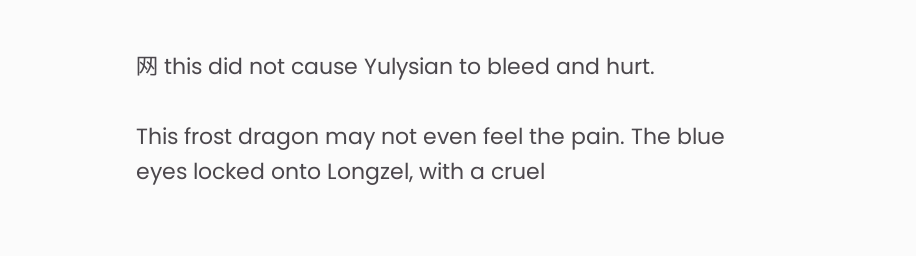网 this did not cause Yulysian to bleed and hurt.

This frost dragon may not even feel the pain. The blue eyes locked onto Longzel, with a cruel